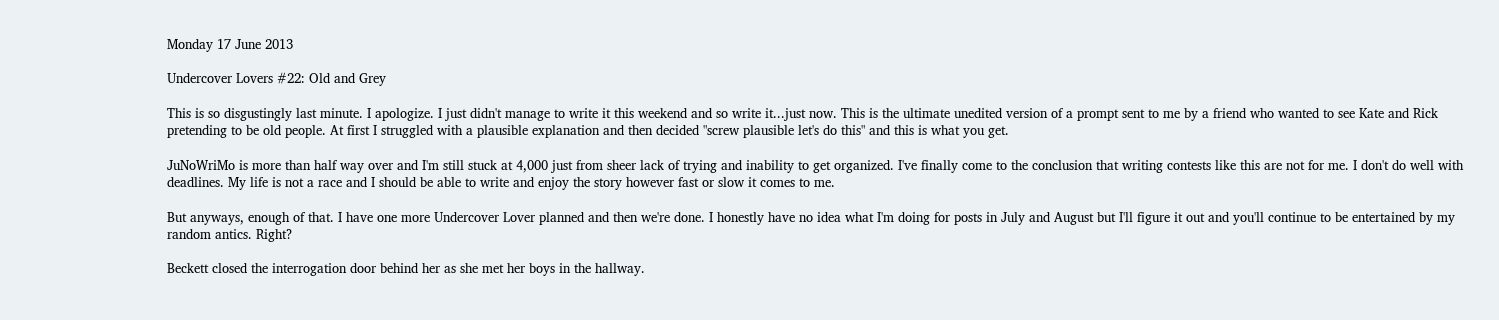Monday 17 June 2013

Undercover Lovers #22: Old and Grey

This is so disgustingly last minute. I apologize. I just didn't manage to write it this weekend and so write it...just now. This is the ultimate unedited version of a prompt sent to me by a friend who wanted to see Kate and Rick pretending to be old people. At first I struggled with a plausible explanation and then decided "screw plausible let's do this" and this is what you get.

JuNoWriMo is more than half way over and I'm still stuck at 4,000 just from sheer lack of trying and inability to get organized. I've finally come to the conclusion that writing contests like this are not for me. I don't do well with deadlines. My life is not a race and I should be able to write and enjoy the story however fast or slow it comes to me.

But anyways, enough of that. I have one more Undercover Lover planned and then we're done. I honestly have no idea what I'm doing for posts in July and August but I'll figure it out and you'll continue to be entertained by my random antics. Right?

Beckett closed the interrogation door behind her as she met her boys in the hallway.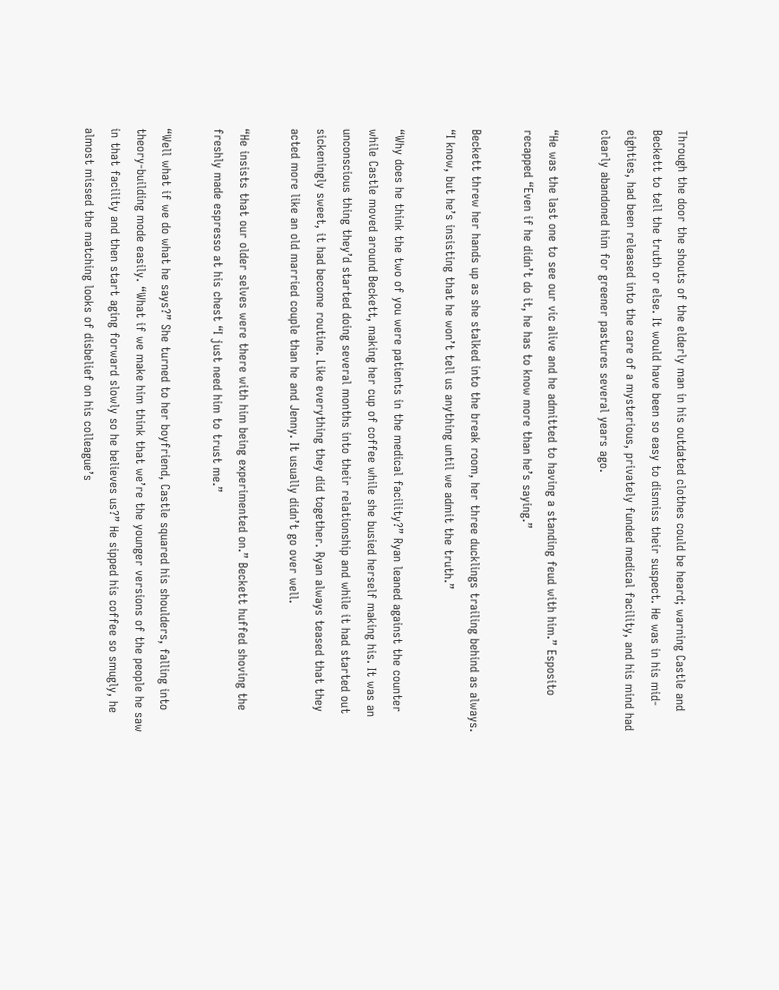Through the door the shouts of the elderly man in his outdated clothes could be heard; warning Castle and Beckett to tell the truth or else. It would have been so easy to dismiss their suspect. He was in his mid-eighties, had been released into the care of a mysterious, privately funded medical facility, and his mind had clearly abandoned him for greener pastures several years ago.

“He was the last one to see our vic alive and he admitted to having a standing feud with him.” Esposito recapped “Even if he didn’t do it, he has to know more than he’s saying.”

Beckett threw her hands up as she stalked into the break room, her three ducklings trailing behind as always. “I know, but he’s insisting that he won’t tell us anything until we admit the truth.”

“Why does he think the two of you were patients in the medical facility?” Ryan leaned against the counter while Castle moved around Beckett, making her cup of coffee while she busied herself making his. It was an unconscious thing they’d started doing several months into their relationship and while it had started out sickeningly sweet, it had become routine. Like everything they did together. Ryan always teased that they acted more like an old married couple than he and Jenny. It usually didn’t go over well.

“He insists that our older selves were there with him being experimented on.” Beckett huffed shoving the freshly made espresso at his chest “I just need him to trust me.”

“Well what if we do what he says?” She turned to her boyfriend, Castle squared his shoulders, falling into theory-building mode easily. “What if we make him think that we’re the younger versions of the people he saw in that facility and then start aging forward slowly so he believes us?” He sipped his coffee so smugly, he almost missed the matching looks of disbelief on his colleague’s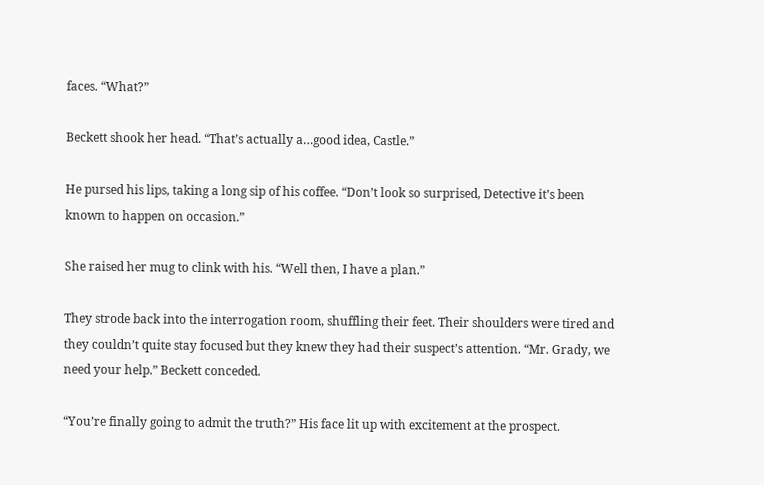faces. “What?”

Beckett shook her head. “That’s actually a…good idea, Castle.”

He pursed his lips, taking a long sip of his coffee. “Don’t look so surprised, Detective it’s been known to happen on occasion.”

She raised her mug to clink with his. “Well then, I have a plan.”

They strode back into the interrogation room, shuffling their feet. Their shoulders were tired and they couldn’t quite stay focused but they knew they had their suspect’s attention. “Mr. Grady, we need your help.” Beckett conceded.

“You’re finally going to admit the truth?” His face lit up with excitement at the prospect.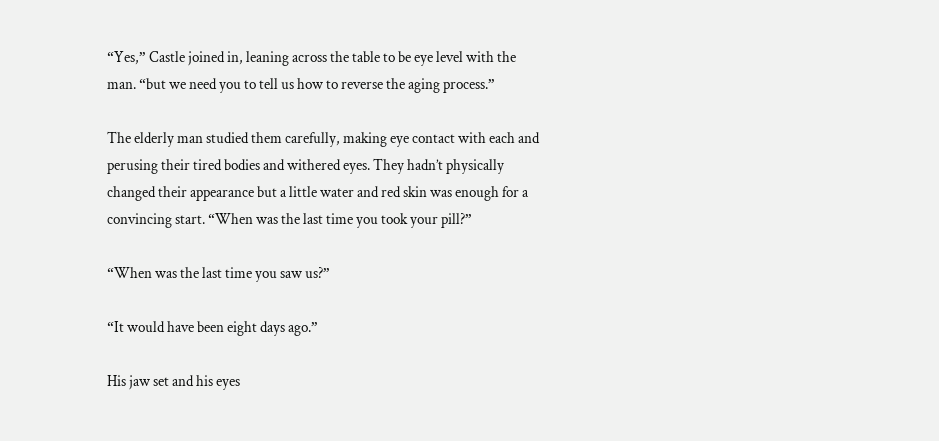“Yes,” Castle joined in, leaning across the table to be eye level with the man. “but we need you to tell us how to reverse the aging process.”

The elderly man studied them carefully, making eye contact with each and perusing their tired bodies and withered eyes. They hadn’t physically changed their appearance but a little water and red skin was enough for a convincing start. “When was the last time you took your pill?”

“When was the last time you saw us?”

“It would have been eight days ago.”

His jaw set and his eyes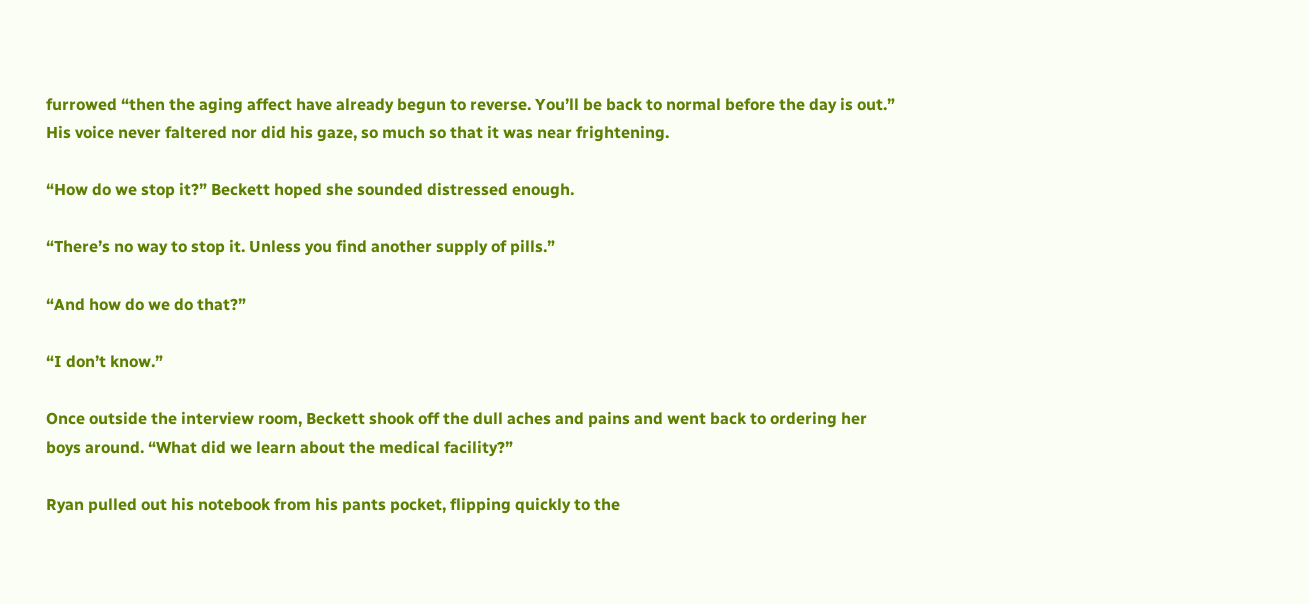furrowed “then the aging affect have already begun to reverse. You’ll be back to normal before the day is out.” His voice never faltered nor did his gaze, so much so that it was near frightening.

“How do we stop it?” Beckett hoped she sounded distressed enough.

“There’s no way to stop it. Unless you find another supply of pills.”

“And how do we do that?”

“I don’t know.”

Once outside the interview room, Beckett shook off the dull aches and pains and went back to ordering her boys around. “What did we learn about the medical facility?”

Ryan pulled out his notebook from his pants pocket, flipping quickly to the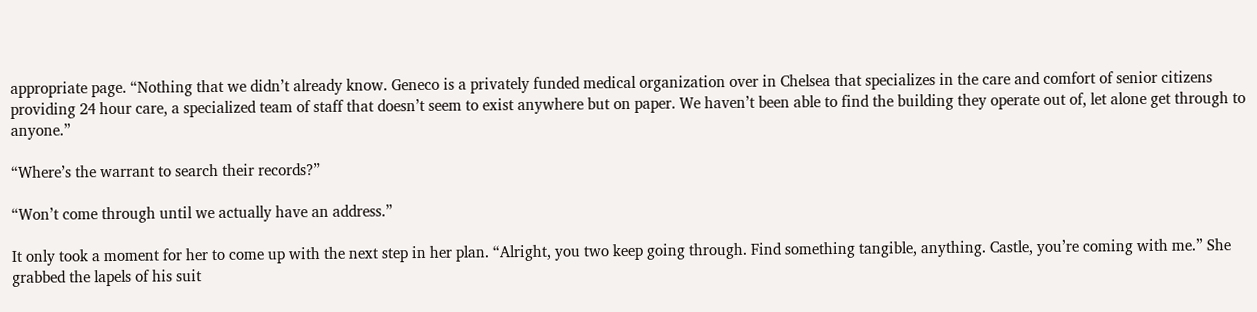appropriate page. “Nothing that we didn’t already know. Geneco is a privately funded medical organization over in Chelsea that specializes in the care and comfort of senior citizens providing 24 hour care, a specialized team of staff that doesn’t seem to exist anywhere but on paper. We haven’t been able to find the building they operate out of, let alone get through to anyone.”

“Where’s the warrant to search their records?”

“Won’t come through until we actually have an address.”

It only took a moment for her to come up with the next step in her plan. “Alright, you two keep going through. Find something tangible, anything. Castle, you’re coming with me.” She grabbed the lapels of his suit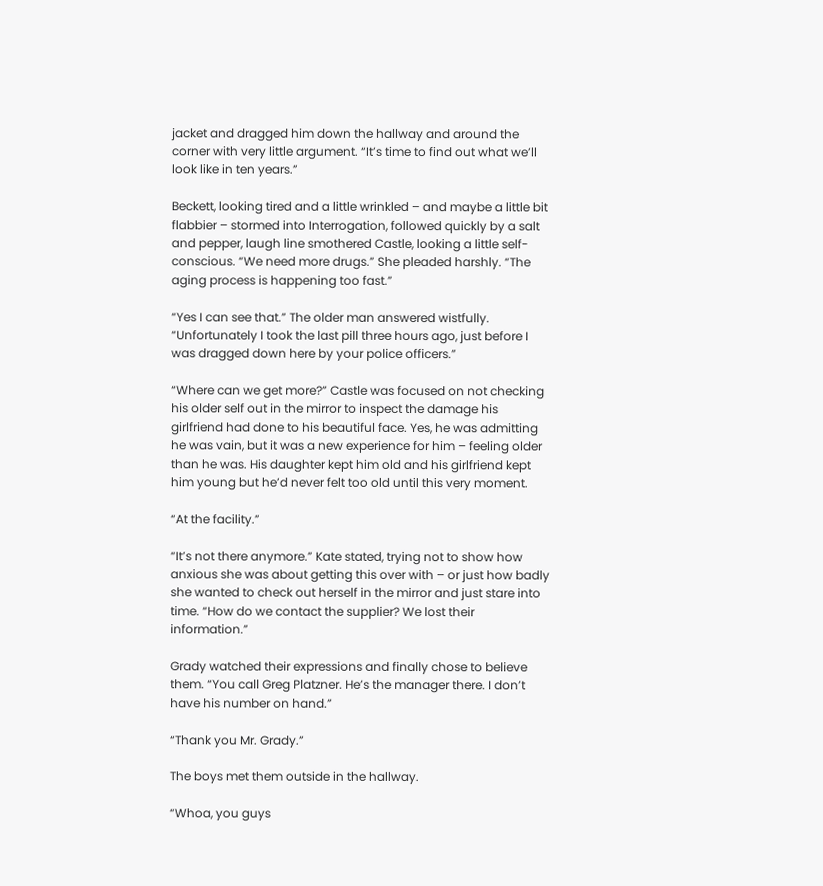jacket and dragged him down the hallway and around the corner with very little argument. “It’s time to find out what we’ll look like in ten years.”

Beckett, looking tired and a little wrinkled – and maybe a little bit flabbier – stormed into Interrogation, followed quickly by a salt and pepper, laugh line smothered Castle, looking a little self-conscious. “We need more drugs.” She pleaded harshly. “The aging process is happening too fast.”

“Yes I can see that.” The older man answered wistfully. “Unfortunately I took the last pill three hours ago, just before I was dragged down here by your police officers.”

“Where can we get more?” Castle was focused on not checking his older self out in the mirror to inspect the damage his girlfriend had done to his beautiful face. Yes, he was admitting he was vain, but it was a new experience for him – feeling older than he was. His daughter kept him old and his girlfriend kept him young but he’d never felt too old until this very moment.

“At the facility.”

“It’s not there anymore.” Kate stated, trying not to show how anxious she was about getting this over with – or just how badly she wanted to check out herself in the mirror and just stare into time. “How do we contact the supplier? We lost their information.”

Grady watched their expressions and finally chose to believe them. “You call Greg Platzner. He’s the manager there. I don’t have his number on hand.”

“Thank you Mr. Grady.”

The boys met them outside in the hallway.

“Whoa, you guys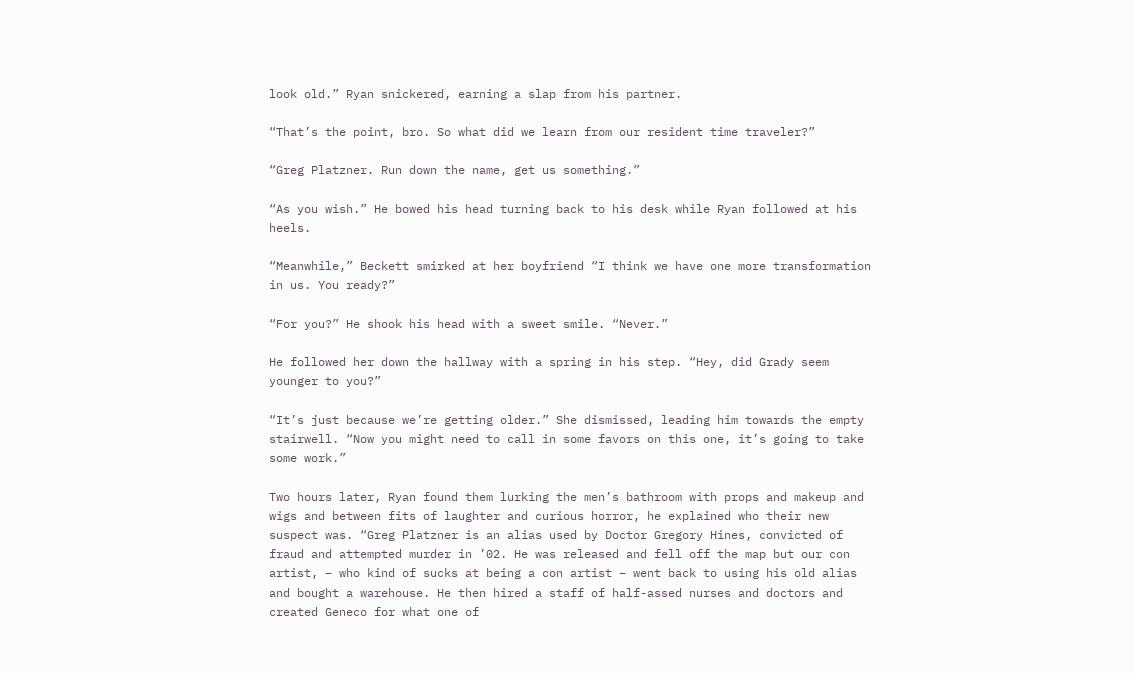look old.” Ryan snickered, earning a slap from his partner.

“That’s the point, bro. So what did we learn from our resident time traveler?”

“Greg Platzner. Run down the name, get us something.”

“As you wish.” He bowed his head turning back to his desk while Ryan followed at his heels.

“Meanwhile,” Beckett smirked at her boyfriend “I think we have one more transformation in us. You ready?”

“For you?” He shook his head with a sweet smile. “Never.”

He followed her down the hallway with a spring in his step. “Hey, did Grady seem younger to you?”

“It’s just because we’re getting older.” She dismissed, leading him towards the empty stairwell. “Now you might need to call in some favors on this one, it’s going to take some work.”

Two hours later, Ryan found them lurking the men’s bathroom with props and makeup and wigs and between fits of laughter and curious horror, he explained who their new suspect was. “Greg Platzner is an alias used by Doctor Gregory Hines, convicted of fraud and attempted murder in ’02. He was released and fell off the map but our con artist, – who kind of sucks at being a con artist – went back to using his old alias and bought a warehouse. He then hired a staff of half-assed nurses and doctors and created Geneco for what one of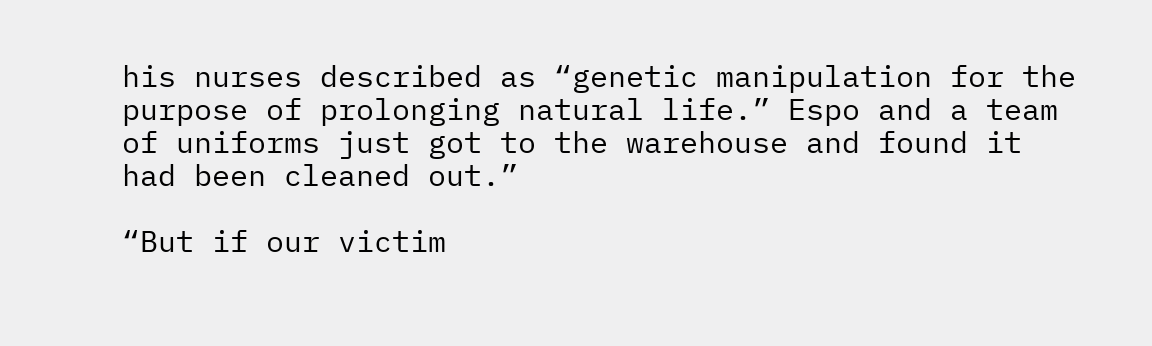his nurses described as “genetic manipulation for the purpose of prolonging natural life.” Espo and a team of uniforms just got to the warehouse and found it had been cleaned out.”

“But if our victim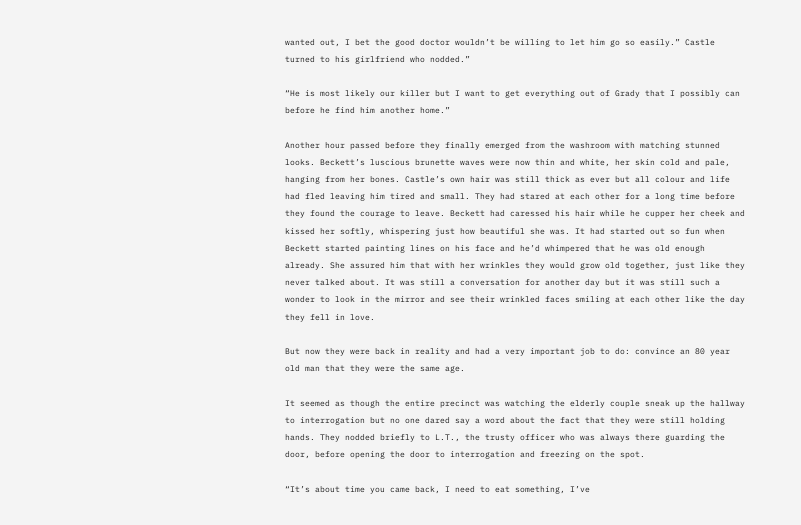wanted out, I bet the good doctor wouldn’t be willing to let him go so easily.” Castle turned to his girlfriend who nodded.”

“He is most likely our killer but I want to get everything out of Grady that I possibly can before he find him another home.”

Another hour passed before they finally emerged from the washroom with matching stunned looks. Beckett’s luscious brunette waves were now thin and white, her skin cold and pale, hanging from her bones. Castle’s own hair was still thick as ever but all colour and life had fled leaving him tired and small. They had stared at each other for a long time before they found the courage to leave. Beckett had caressed his hair while he cupper her cheek and kissed her softly, whispering just how beautiful she was. It had started out so fun when Beckett started painting lines on his face and he’d whimpered that he was old enough already. She assured him that with her wrinkles they would grow old together, just like they never talked about. It was still a conversation for another day but it was still such a wonder to look in the mirror and see their wrinkled faces smiling at each other like the day they fell in love.

But now they were back in reality and had a very important job to do: convince an 80 year old man that they were the same age.

It seemed as though the entire precinct was watching the elderly couple sneak up the hallway to interrogation but no one dared say a word about the fact that they were still holding hands. They nodded briefly to L.T., the trusty officer who was always there guarding the door, before opening the door to interrogation and freezing on the spot.

“It’s about time you came back, I need to eat something, I’ve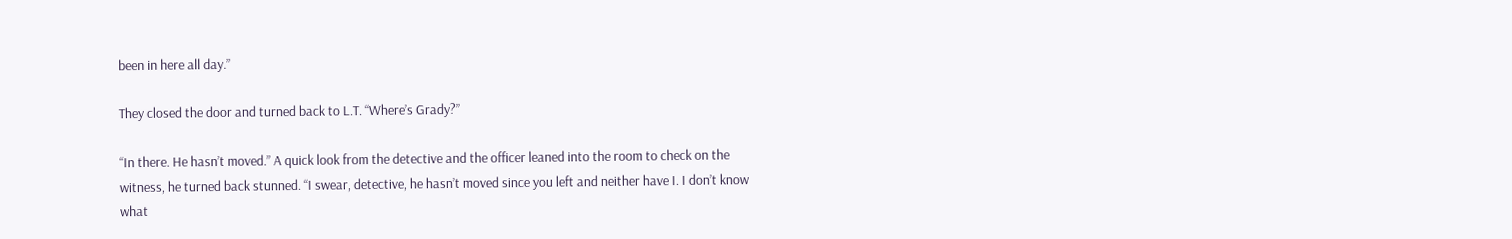been in here all day.”

They closed the door and turned back to L.T. “Where’s Grady?”

“In there. He hasn’t moved.” A quick look from the detective and the officer leaned into the room to check on the witness, he turned back stunned. “I swear, detective, he hasn’t moved since you left and neither have I. I don’t know what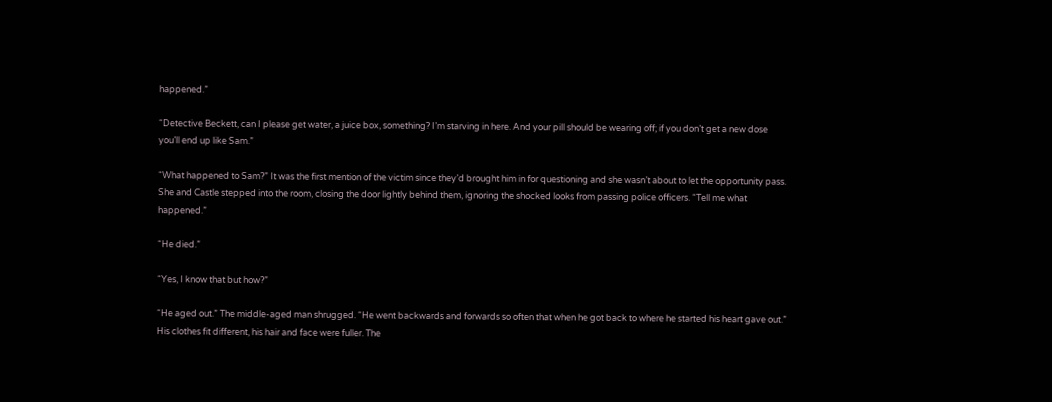happened.”

“Detective Beckett, can I please get water, a juice box, something? I’m starving in here. And your pill should be wearing off; if you don’t get a new dose you’ll end up like Sam.”

“What happened to Sam?” It was the first mention of the victim since they’d brought him in for questioning and she wasn’t about to let the opportunity pass. She and Castle stepped into the room, closing the door lightly behind them, ignoring the shocked looks from passing police officers. “Tell me what happened.”

“He died.”

“Yes, I know that but how?”

“He aged out.” The middle-aged man shrugged. “He went backwards and forwards so often that when he got back to where he started his heart gave out.” His clothes fit different, his hair and face were fuller. The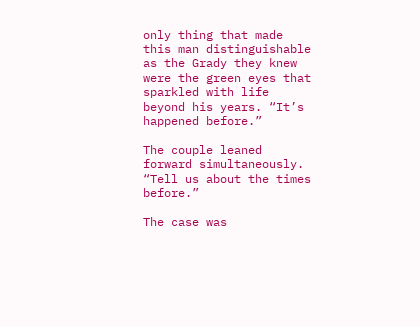only thing that made this man distinguishable as the Grady they knew were the green eyes that sparkled with life beyond his years. “It’s happened before.”

The couple leaned forward simultaneously. “Tell us about the times before.”

The case was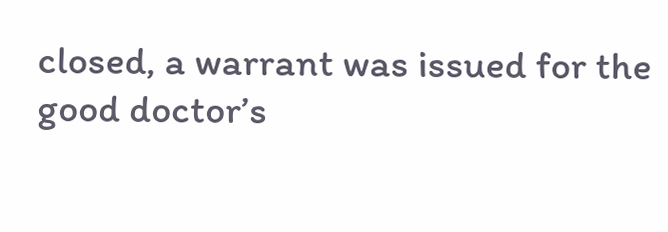closed, a warrant was issued for the good doctor’s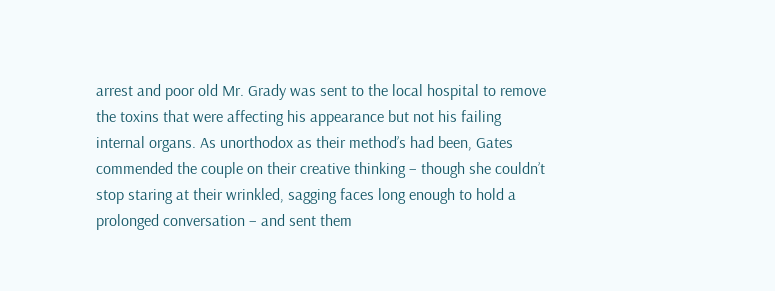arrest and poor old Mr. Grady was sent to the local hospital to remove the toxins that were affecting his appearance but not his failing internal organs. As unorthodox as their method’s had been, Gates commended the couple on their creative thinking – though she couldn’t stop staring at their wrinkled, sagging faces long enough to hold a prolonged conversation – and sent them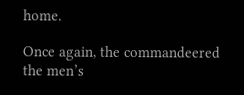home.

Once again, the commandeered the men’s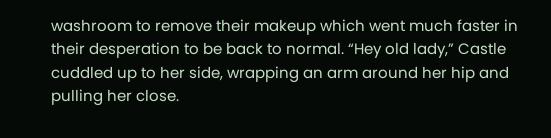washroom to remove their makeup which went much faster in their desperation to be back to normal. “Hey old lady,” Castle cuddled up to her side, wrapping an arm around her hip and pulling her close.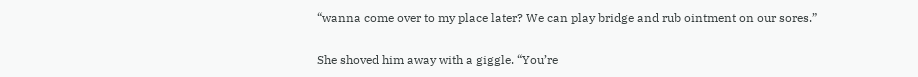“wanna come over to my place later? We can play bridge and rub ointment on our sores.”

She shoved him away with a giggle. “You’re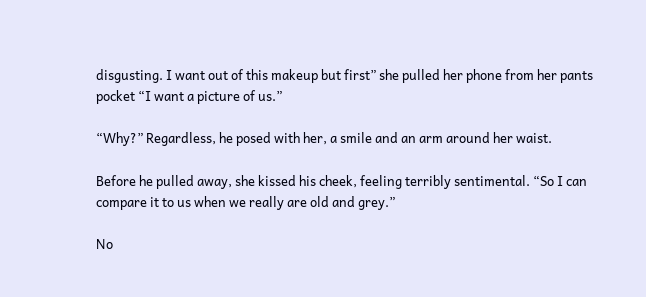disgusting. I want out of this makeup but first” she pulled her phone from her pants pocket “I want a picture of us.”

“Why?” Regardless, he posed with her, a smile and an arm around her waist.

Before he pulled away, she kissed his cheek, feeling terribly sentimental. “So I can compare it to us when we really are old and grey.”

No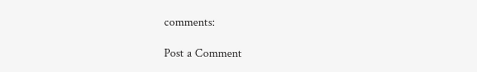comments:

Post a Comment